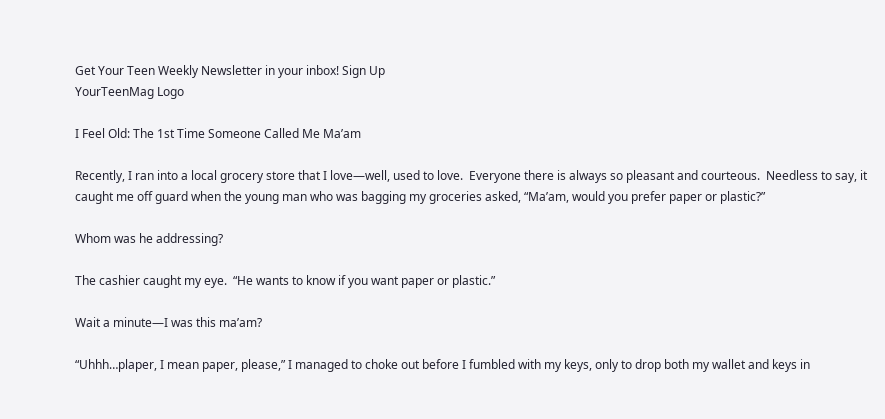Get Your Teen Weekly Newsletter in your inbox! Sign Up
YourTeenMag Logo

I Feel Old: The 1st Time Someone Called Me Ma’am

Recently, I ran into a local grocery store that I love—well, used to love.  Everyone there is always so pleasant and courteous.  Needless to say, it caught me off guard when the young man who was bagging my groceries asked, “Ma’am, would you prefer paper or plastic?”

Whom was he addressing?

The cashier caught my eye.  “He wants to know if you want paper or plastic.”

Wait a minute—I was this ma’am?

“Uhhh…plaper, I mean paper, please,” I managed to choke out before I fumbled with my keys, only to drop both my wallet and keys in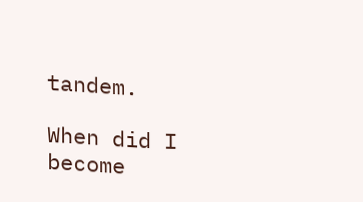tandem.

When did I become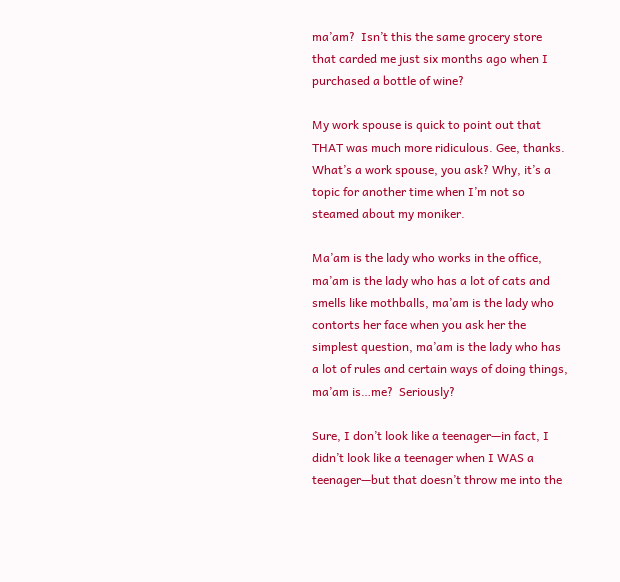ma’am?  Isn’t this the same grocery store that carded me just six months ago when I purchased a bottle of wine?

My work spouse is quick to point out that THAT was much more ridiculous. Gee, thanks. What’s a work spouse, you ask? Why, it’s a topic for another time when I’m not so steamed about my moniker.

Ma’am is the lady who works in the office, ma’am is the lady who has a lot of cats and smells like mothballs, ma’am is the lady who contorts her face when you ask her the simplest question, ma’am is the lady who has a lot of rules and certain ways of doing things, ma’am is…me?  Seriously?

Sure, I don’t look like a teenager—in fact, I didn’t look like a teenager when I WAS a teenager—but that doesn’t throw me into the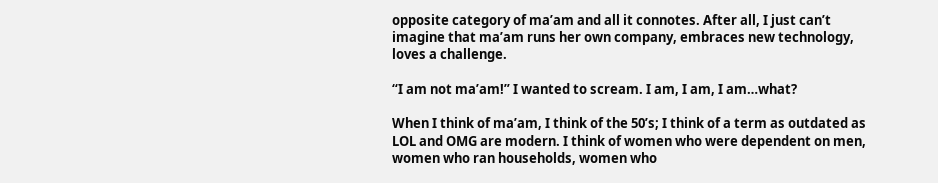opposite category of ma’am and all it connotes. After all, I just can’t imagine that ma’am runs her own company, embraces new technology, loves a challenge.

“I am not ma’am!” I wanted to scream. I am, I am, I am…what?

When I think of ma’am, I think of the 50’s; I think of a term as outdated as LOL and OMG are modern. I think of women who were dependent on men, women who ran households, women who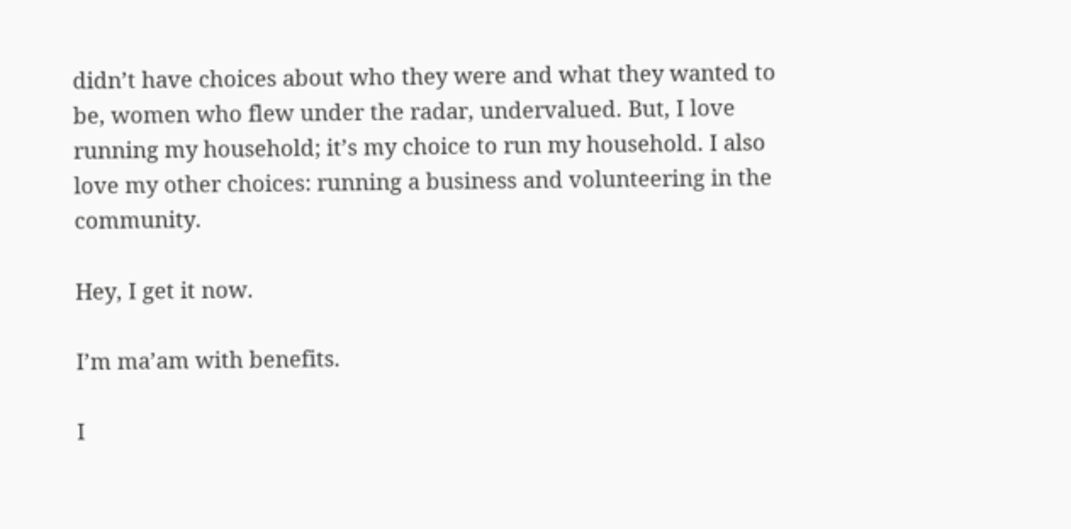didn’t have choices about who they were and what they wanted to be, women who flew under the radar, undervalued. But, I love running my household; it’s my choice to run my household. I also love my other choices: running a business and volunteering in the community.

Hey, I get it now.

I’m ma’am with benefits.

I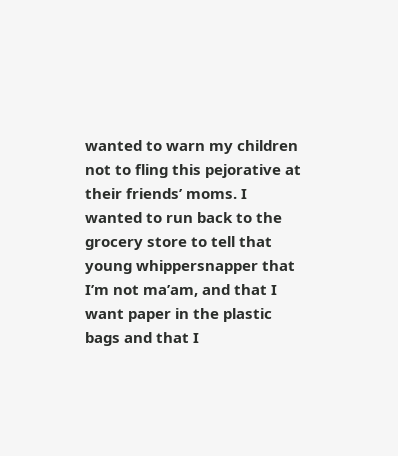wanted to warn my children not to fling this pejorative at their friends’ moms. I wanted to run back to the grocery store to tell that young whippersnapper that I’m not ma’am, and that I want paper in the plastic bags and that I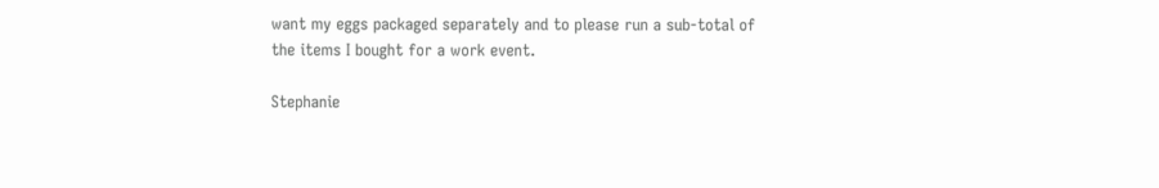want my eggs packaged separately and to please run a sub-total of the items I bought for a work event.

Stephanie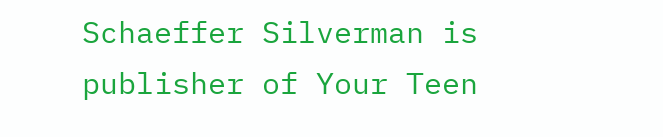Schaeffer Silverman is publisher of Your Teen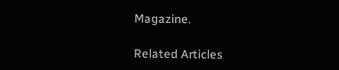Magazine.

Related Articles